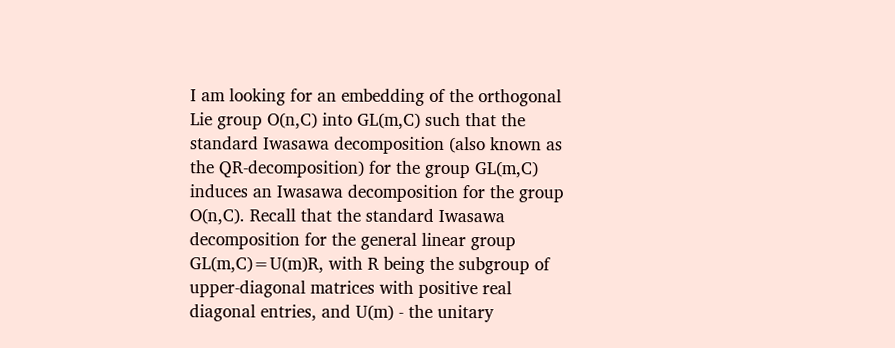I am looking for an embedding of the orthogonal Lie group O(n,C) into GL(m,C) such that the standard Iwasawa decomposition (also known as the QR-decomposition) for the group GL(m,C) induces an Iwasawa decomposition for the group O(n,C). Recall that the standard Iwasawa decomposition for the general linear group GL(m,C)=U(m)R, with R being the subgroup of upper-diagonal matrices with positive real diagonal entries, and U(m) - the unitary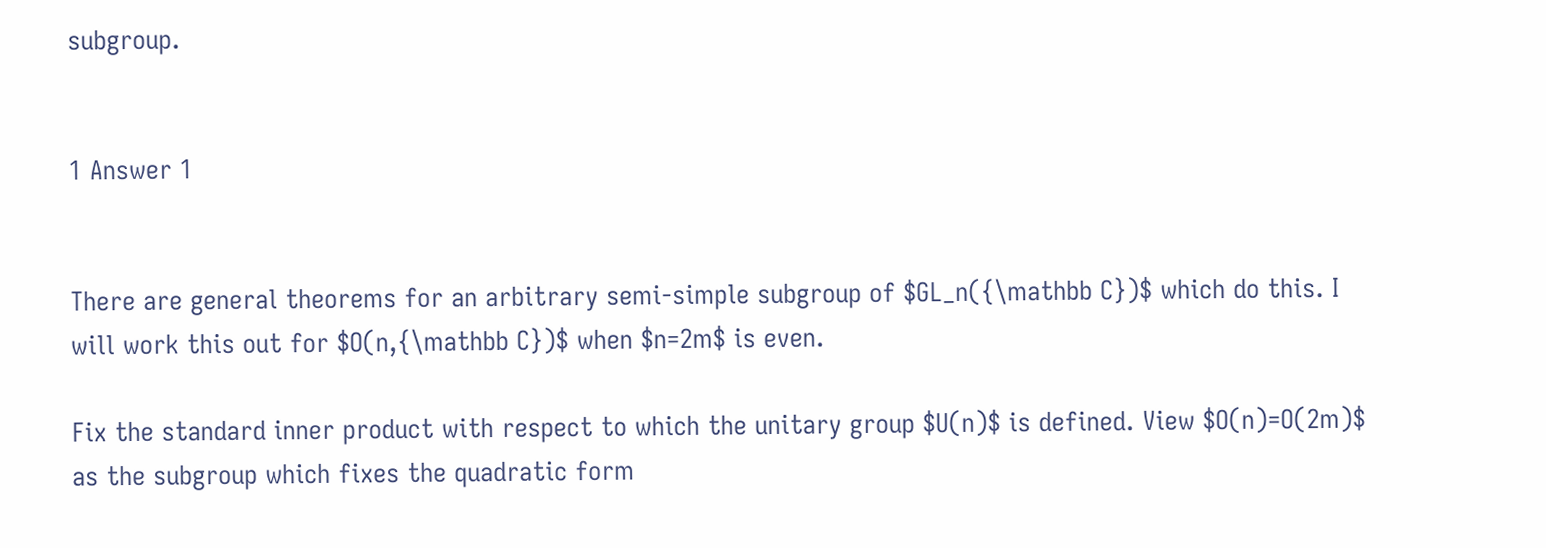subgroup.


1 Answer 1


There are general theorems for an arbitrary semi-simple subgroup of $GL_n({\mathbb C})$ which do this. I will work this out for $O(n,{\mathbb C})$ when $n=2m$ is even.

Fix the standard inner product with respect to which the unitary group $U(n)$ is defined. View $O(n)=O(2m)$ as the subgroup which fixes the quadratic form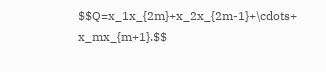$$Q=x_1x_{2m}+x_2x_{2m-1}+\cdots+ x_mx_{m+1}.$$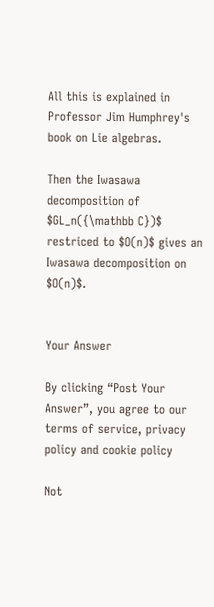All this is explained in Professor Jim Humphrey's book on Lie algebras.

Then the Iwasawa decomposition of $GL_n({\mathbb C})$ restriced to $O(n)$ gives an Iwasawa decomposition on $O(n)$.


Your Answer

By clicking “Post Your Answer”, you agree to our terms of service, privacy policy and cookie policy

Not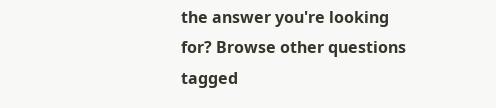the answer you're looking for? Browse other questions tagged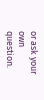or ask your own question.